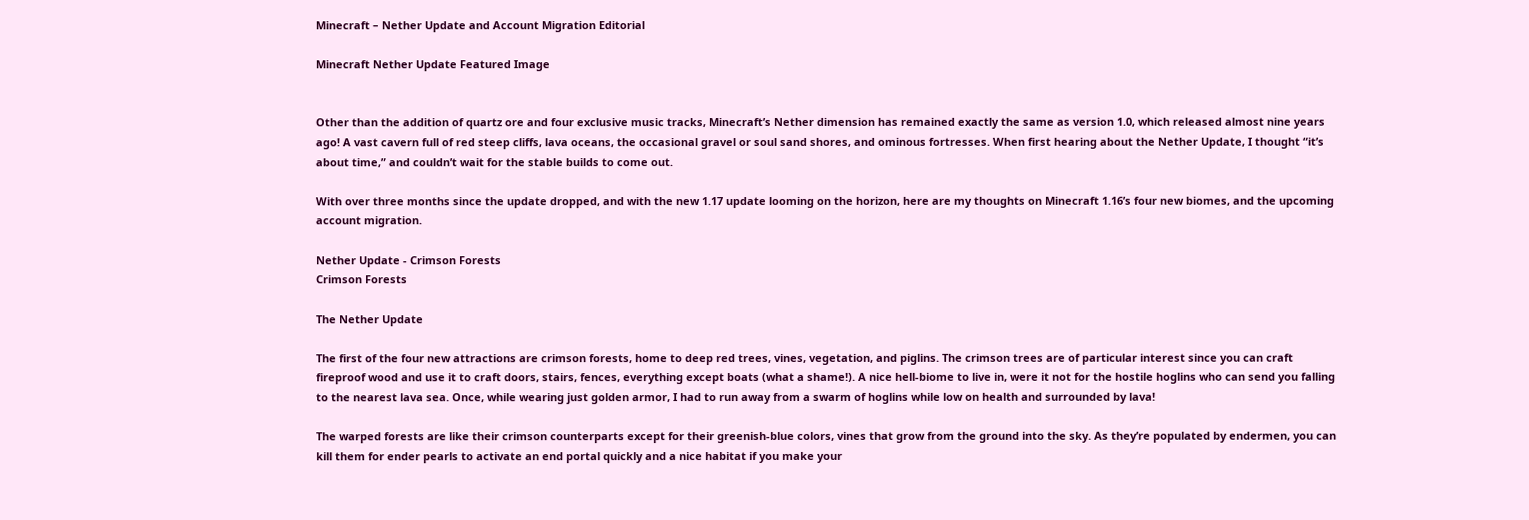Minecraft – Nether Update and Account Migration Editorial

Minecraft Nether Update Featured Image


Other than the addition of quartz ore and four exclusive music tracks, Minecraft’s Nether dimension has remained exactly the same as version 1.0, which released almost nine years ago! A vast cavern full of red steep cliffs, lava oceans, the occasional gravel or soul sand shores, and ominous fortresses. When first hearing about the Nether Update, I thought “it’s about time,” and couldn’t wait for the stable builds to come out.

With over three months since the update dropped, and with the new 1.17 update looming on the horizon, here are my thoughts on Minecraft 1.16’s four new biomes, and the upcoming account migration.

Nether Update - Crimson Forests
Crimson Forests

The Nether Update

The first of the four new attractions are crimson forests, home to deep red trees, vines, vegetation, and piglins. The crimson trees are of particular interest since you can craft fireproof wood and use it to craft doors, stairs, fences, everything except boats (what a shame!). A nice hell-biome to live in, were it not for the hostile hoglins who can send you falling to the nearest lava sea. Once, while wearing just golden armor, I had to run away from a swarm of hoglins while low on health and surrounded by lava!

The warped forests are like their crimson counterparts except for their greenish-blue colors, vines that grow from the ground into the sky. As they’re populated by endermen, you can kill them for ender pearls to activate an end portal quickly and a nice habitat if you make your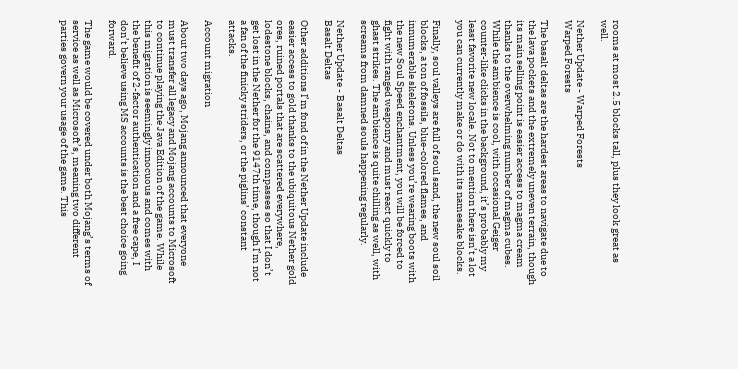rooms at most 2.5 blocks tall, plus they look great as well.

Nether Update - Warped Forests
Warped Forests

The basalt deltas are the hardest areas to navigate due to the lava pockets and the extremely uneven terrain, though its main selling point is easier access to magma cream thanks to the overwhelming number of magma cubes. While the ambience is cool, with occasional Geiger counter-like clicks in the background, it’s probably my least favorite new locale. Not to mention there isn’t a lot you can currently make or do with its namesake blocks.

Finally, soul valleys are full of soul sand, the new soul soil blocks, a ton of fossils, blue-colored flames, and innumerable skeletons. Unless you’re wearing boots with the new Soul Speed enchantment, you will be forced to fight with ranged weaponry and must react quickly to ghast strikes. The ambience is quite chilling as well, with screams from damned souls happening regularly.

Nether Update - Basalt Deltas
Basalt Deltas

Other additions I’m fond of in the Nether Update include easier access to gold thanks to the ubiquitous Nether gold ores, ruined portals that are scattered everywhere, lodestone blocks, chains, and compasses so that I don’t get lost in the Nether for the 9147th time, though I’m not a fan of the finicky striders, or the piglins’ constant attacks.

Account migration

About two days ago, Mojang announced that everyone must transfer all legacy and Mojang accounts to Microsoft to continue playing the Java Edition of the game. While this migration is seemingly innocuous and comes with the benefit of 2-factor authentication and a free cape, I don’t believe using MS accounts is the best choice going forward.

The game would be covered under both Mojang’s terms of service as well as Microsoft’s, meaning two different parties govern your usage of the game. This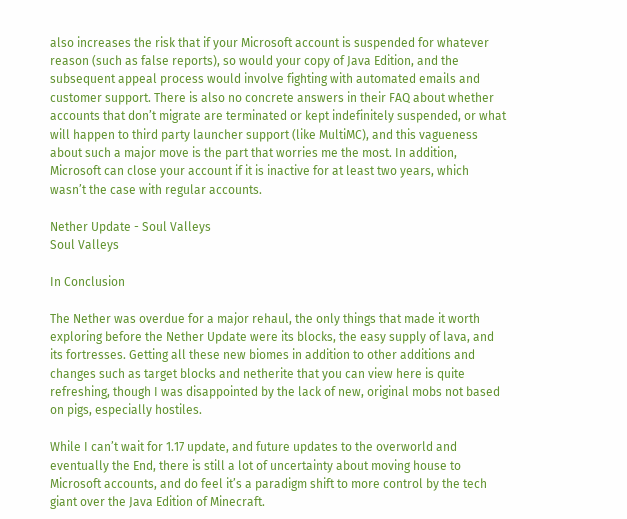also increases the risk that if your Microsoft account is suspended for whatever reason (such as false reports), so would your copy of Java Edition, and the subsequent appeal process would involve fighting with automated emails and customer support. There is also no concrete answers in their FAQ about whether accounts that don’t migrate are terminated or kept indefinitely suspended, or what will happen to third party launcher support (like MultiMC), and this vagueness about such a major move is the part that worries me the most. In addition, Microsoft can close your account if it is inactive for at least two years, which wasn’t the case with regular accounts.

Nether Update - Soul Valleys
Soul Valleys

In Conclusion

The Nether was overdue for a major rehaul, the only things that made it worth exploring before the Nether Update were its blocks, the easy supply of lava, and its fortresses. Getting all these new biomes in addition to other additions and changes such as target blocks and netherite that you can view here is quite refreshing, though I was disappointed by the lack of new, original mobs not based on pigs, especially hostiles.

While I can’t wait for 1.17 update, and future updates to the overworld and eventually the End, there is still a lot of uncertainty about moving house to Microsoft accounts, and do feel it’s a paradigm shift to more control by the tech giant over the Java Edition of Minecraft.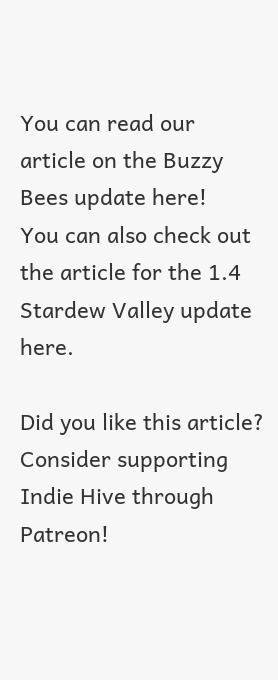You can read our article on the Buzzy Bees update here!
You can also check out the article for the 1.4 Stardew Valley update here.

Did you like this article? Consider supporting Indie Hive through Patreon!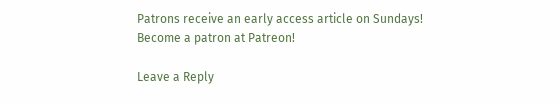Patrons receive an early access article on Sundays!
Become a patron at Patreon!

Leave a Reply